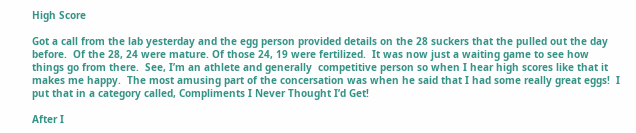High Score

Got a call from the lab yesterday and the egg person provided details on the 28 suckers that the pulled out the day before.  Of the 28, 24 were mature. Of those 24, 19 were fertilized.  It was now just a waiting game to see how things go from there.  See, I’m an athlete and generally  competitive person so when I hear high scores like that it makes me happy.  The most amusing part of the concersation was when he said that I had some really great eggs!  I put that in a category called, Compliments I Never Thought I’d Get!

After I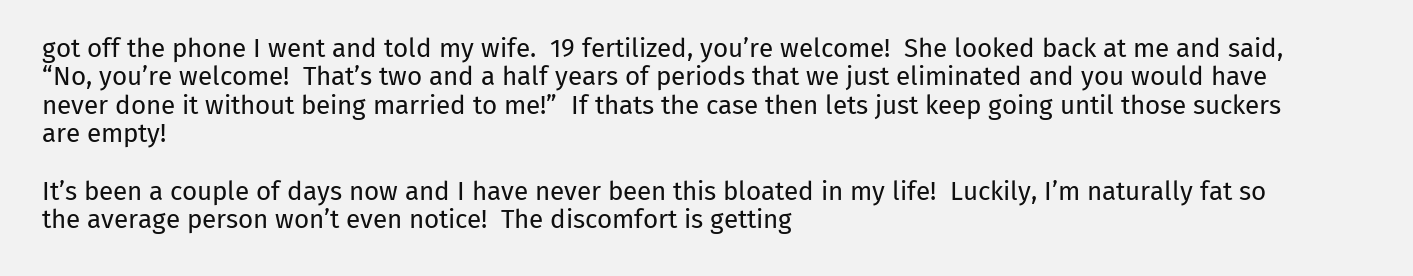got off the phone I went and told my wife.  19 fertilized, you’re welcome!  She looked back at me and said, “No, you’re welcome!  That’s two and a half years of periods that we just eliminated and you would have never done it without being married to me!”  If thats the case then lets just keep going until those suckers are empty!

It’s been a couple of days now and I have never been this bloated in my life!  Luckily, I’m naturally fat so the average person won’t even notice!  The discomfort is getting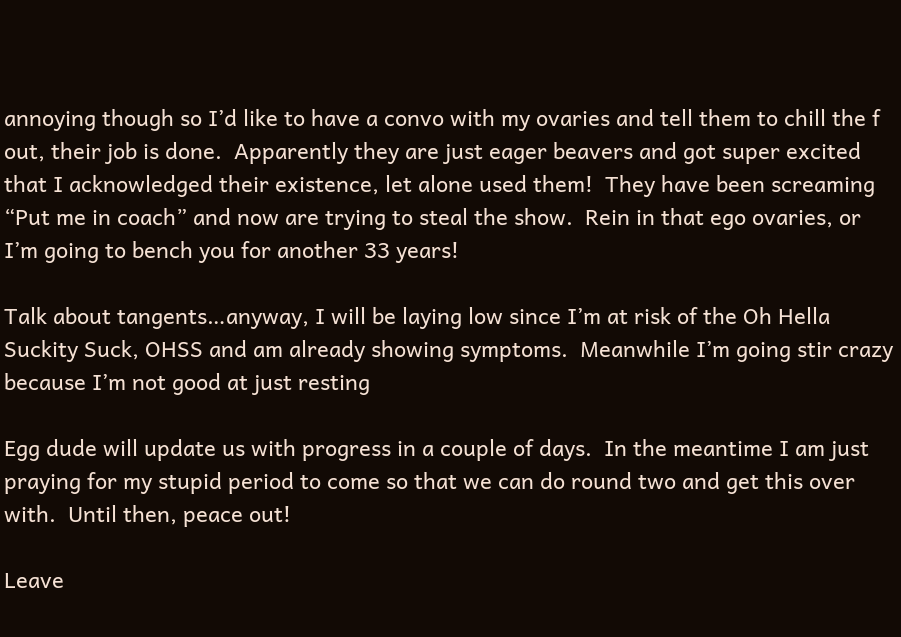annoying though so I’d like to have a convo with my ovaries and tell them to chill the f out, their job is done.  Apparently they are just eager beavers and got super excited that I acknowledged their existence, let alone used them!  They have been screaming “Put me in coach” and now are trying to steal the show.  Rein in that ego ovaries, or I’m going to bench you for another 33 years!

Talk about tangents…anyway, I will be laying low since I’m at risk of the Oh Hella Suckity Suck, OHSS and am already showing symptoms.  Meanwhile I’m going stir crazy because I’m not good at just resting

Egg dude will update us with progress in a couple of days.  In the meantime I am just praying for my stupid period to come so that we can do round two and get this over with.  Until then, peace out!

Leave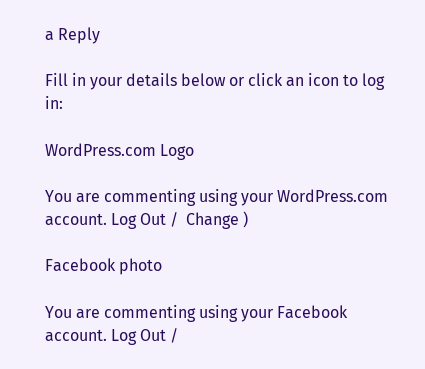a Reply

Fill in your details below or click an icon to log in:

WordPress.com Logo

You are commenting using your WordPress.com account. Log Out /  Change )

Facebook photo

You are commenting using your Facebook account. Log Out /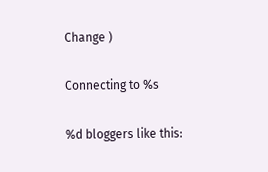Change )

Connecting to %s

%d bloggers like this: